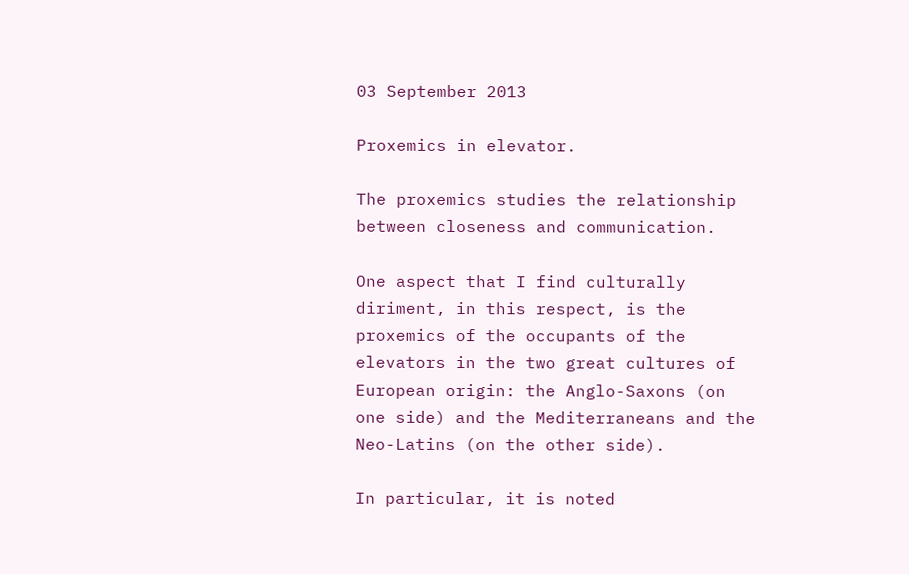03 September 2013

Proxemics in elevator.

The proxemics studies the relationship between closeness and communication.

One aspect that I find culturally diriment, in this respect, is the proxemics of the occupants of the elevators in the two great cultures of European origin: the Anglo-Saxons (on one side) and the Mediterraneans and the Neo-Latins (on the other side).

In particular, it is noted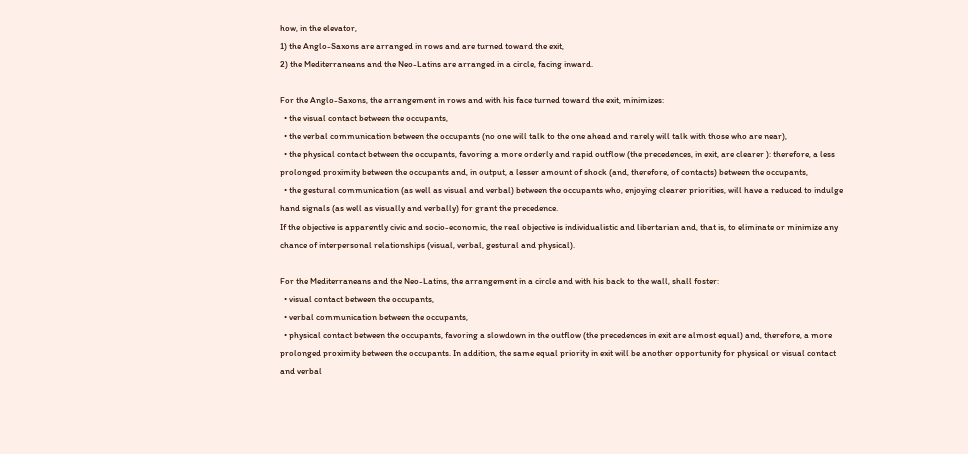how, in the elevator,
1) the Anglo-Saxons are arranged in rows and are turned toward the exit,
2) the Mediterraneans and the Neo-Latins are arranged in a circle, facing inward.

For the Anglo-Saxons, the arrangement in rows and with his face turned toward the exit, minimizes:
  • the visual contact between the occupants,
  • the verbal communication between the occupants (no one will talk to the one ahead and rarely will talk with those who are near),
  • the physical contact between the occupants, favoring a more orderly and rapid outflow (the precedences, in exit, are clearer ): therefore, a less prolonged proximity between the occupants and, in output, a lesser amount of shock (and, therefore, of contacts) between the occupants,
  • the gestural communication (as well as visual and verbal) between the occupants who, enjoying clearer priorities, will have a reduced to indulge hand signals (as well as visually and verbally) for grant the precedence.
If the objective is apparently civic and socio-economic, the real objective is individualistic and libertarian and, that is, to eliminate or minimize any chance of interpersonal relationships (visual, verbal, gestural and physical).

For the Mediterraneans and the Neo-Latins, the arrangement in a circle and with his back to the wall, shall foster:
  • visual contact between the occupants,
  • verbal communication between the occupants,
  • physical contact between the occupants, favoring a slowdown in the outflow (the precedences in exit are almost equal) and, therefore, a more prolonged proximity between the occupants. In addition, the same equal priority in exit will be another opportunity for physical or visual contact and verbal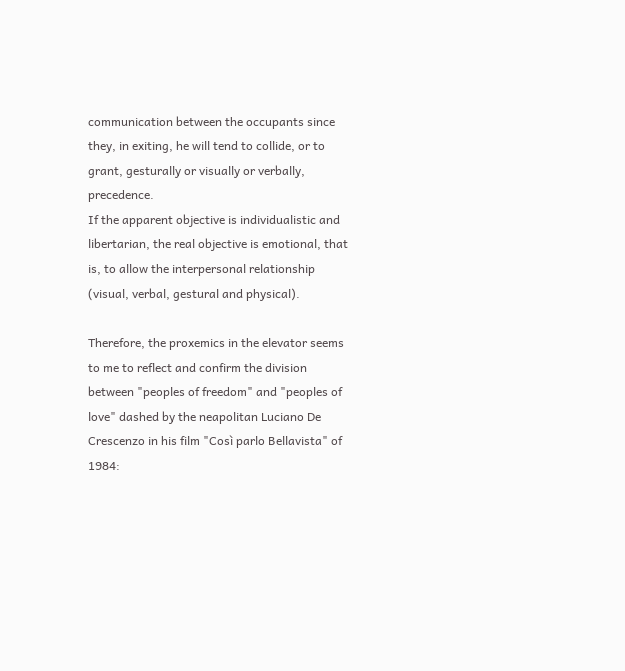communication between the occupants since they, in exiting, he will tend to collide, or to grant, gesturally or visually or verbally, precedence.
If the apparent objective is individualistic and libertarian, the real objective is emotional, that is, to allow the interpersonal relationship (visual, verbal, gestural and physical).

Therefore, the proxemics in the elevator seems to me to reflect and confirm the division between "peoples of freedom" and "peoples of love" dashed by the neapolitan Luciano De Crescenzo in his film "Così parlo Bellavista" of 1984: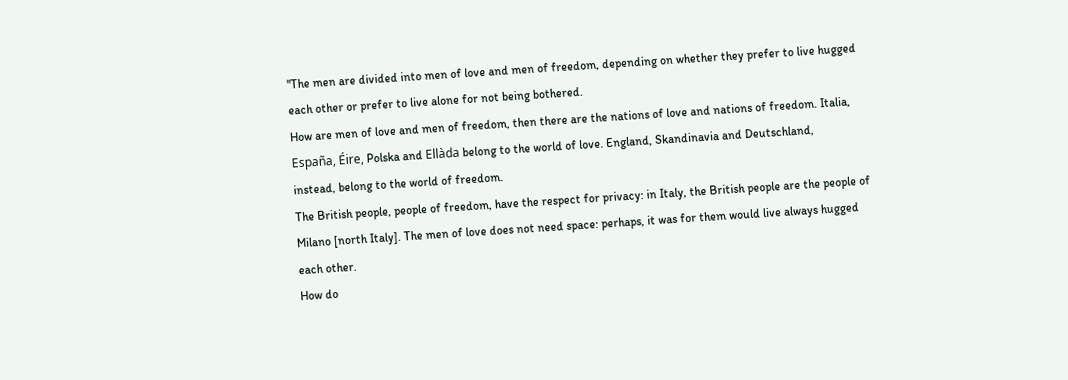"The men are divided into men of love and men of freedom, depending on whether they prefer to live hugged each other or prefer to live alone for not being bothered.
How are men of love and men of freedom, then there are the nations of love and nations of freedom. Italia, España, Éire, Polska and Ellàda belong to the world of love. England, Skandinavia and Deutschland,
instead, belong to the world of freedom.
The British people, people of freedom, have the respect for privacy: in Italy, the British people are the people of Milano [north Italy]. The men of love does not need space: perhaps, it was for them would live always hugged each other.
How do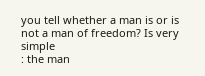you tell whether a man is or is not a man of freedom? Is very simple
: the man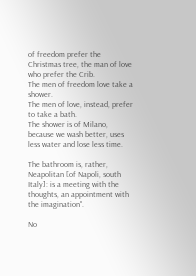of freedom prefer the Christmas tree, the man of love who prefer the Crib.
The men of freedom love take a shower.
The men of love, instead, prefer to take a bath.
The shower is of Milano, because we wash better, uses less water and lose less time.

The bathroom is, rather, Neapolitan [of Napoli, south Italy]: is a meeting with the thoughts, an appointment with the imagination".

No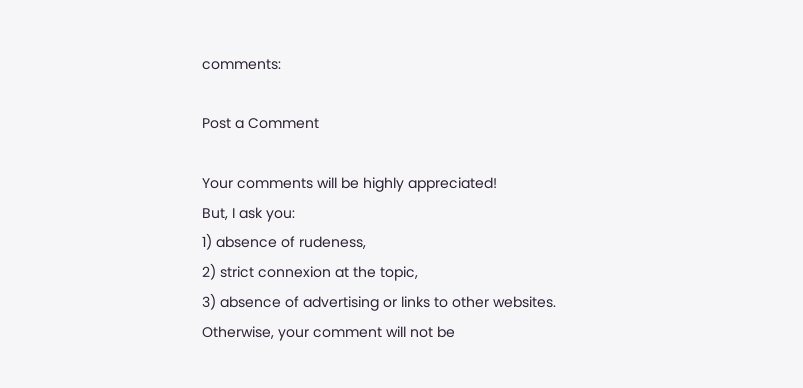comments:

Post a Comment

Your comments will be highly appreciated!
But, I ask you:
1) absence of rudeness,
2) strict connexion at the topic,
3) absence of advertising or links to other websites.
Otherwise, your comment will not be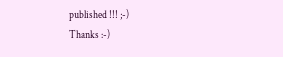published !!! ;-)
Thanks :-)